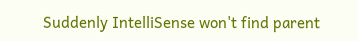Suddenly IntelliSense won't find parent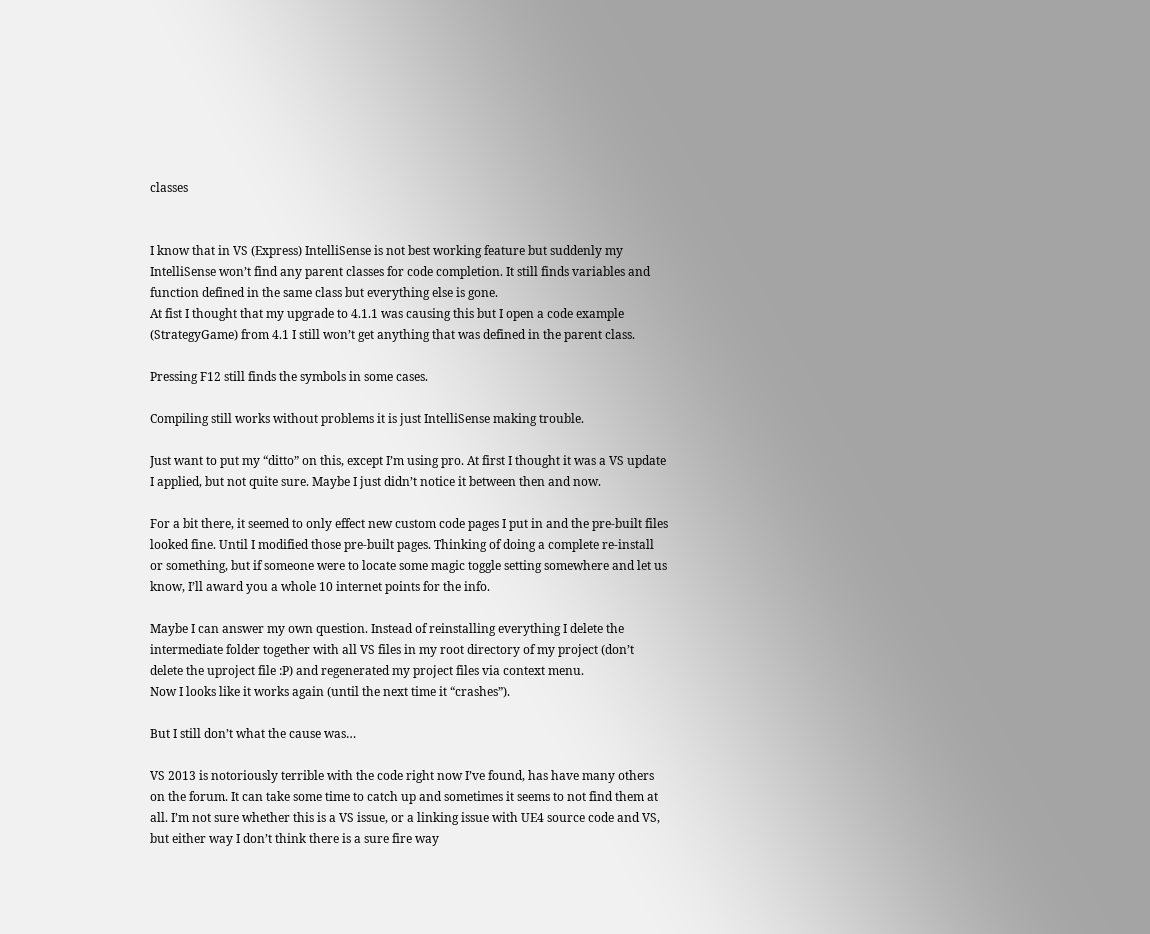classes


I know that in VS (Express) IntelliSense is not best working feature but suddenly my IntelliSense won’t find any parent classes for code completion. It still finds variables and function defined in the same class but everything else is gone.
At fist I thought that my upgrade to 4.1.1 was causing this but I open a code example (StrategyGame) from 4.1 I still won’t get anything that was defined in the parent class.

Pressing F12 still finds the symbols in some cases.

Compiling still works without problems it is just IntelliSense making trouble.

Just want to put my “ditto” on this, except I’m using pro. At first I thought it was a VS update I applied, but not quite sure. Maybe I just didn’t notice it between then and now.

For a bit there, it seemed to only effect new custom code pages I put in and the pre-built files looked fine. Until I modified those pre-built pages. Thinking of doing a complete re-install or something, but if someone were to locate some magic toggle setting somewhere and let us know, I’ll award you a whole 10 internet points for the info.

Maybe I can answer my own question. Instead of reinstalling everything I delete the intermediate folder together with all VS files in my root directory of my project (don’t delete the uproject file :P) and regenerated my project files via context menu.
Now I looks like it works again (until the next time it “crashes”).

But I still don’t what the cause was…

VS 2013 is notoriously terrible with the code right now I’ve found, has have many others on the forum. It can take some time to catch up and sometimes it seems to not find them at all. I’m not sure whether this is a VS issue, or a linking issue with UE4 source code and VS, but either way I don’t think there is a sure fire way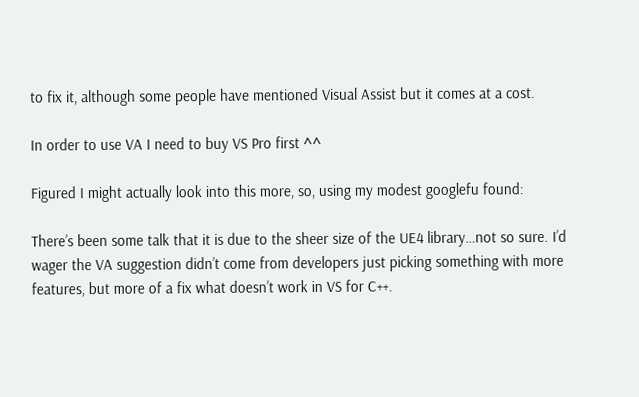to fix it, although some people have mentioned Visual Assist but it comes at a cost.

In order to use VA I need to buy VS Pro first ^^

Figured I might actually look into this more, so, using my modest googlefu found:

There’s been some talk that it is due to the sheer size of the UE4 library…not so sure. I’d wager the VA suggestion didn’t come from developers just picking something with more features, but more of a fix what doesn’t work in VS for C++.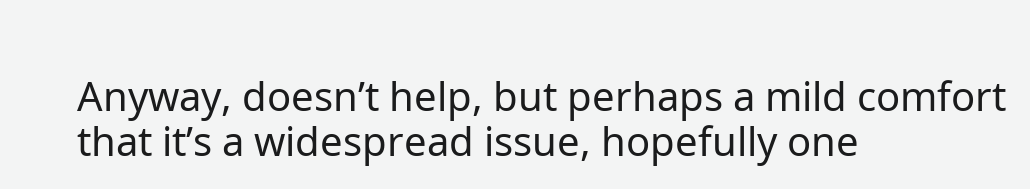Anyway, doesn’t help, but perhaps a mild comfort that it’s a widespread issue, hopefully one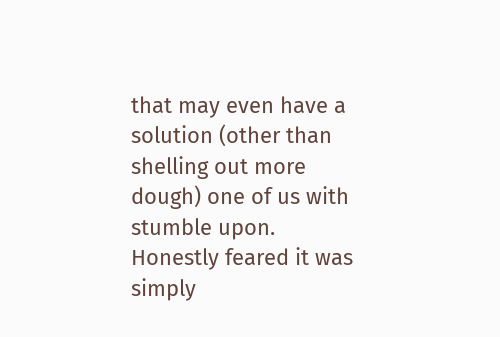that may even have a solution (other than shelling out more dough) one of us with stumble upon. Honestly feared it was simply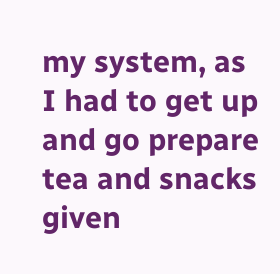my system, as I had to get up and go prepare tea and snacks given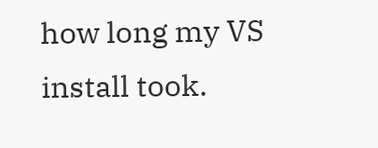how long my VS install took.